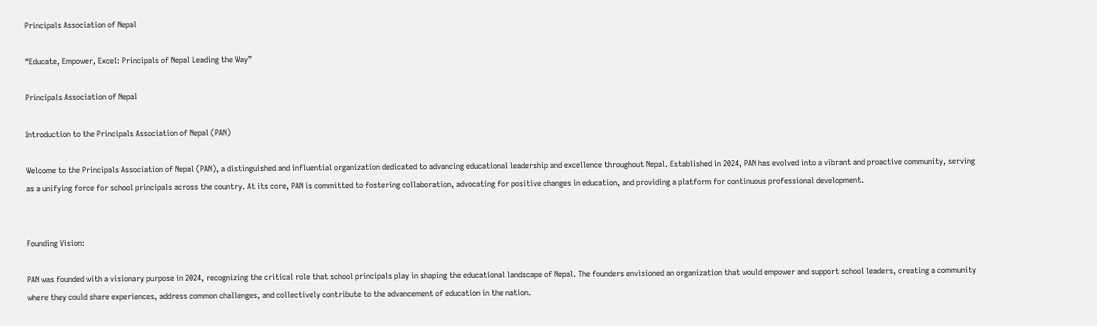Principals Association of Nepal

“Educate, Empower, Excel: Principals of Nepal Leading the Way”

Principals Association of Nepal

Introduction to the Principals Association of Nepal (PAN)

Welcome to the Principals Association of Nepal (PAN), a distinguished and influential organization dedicated to advancing educational leadership and excellence throughout Nepal. Established in 2024, PAN has evolved into a vibrant and proactive community, serving as a unifying force for school principals across the country. At its core, PAN is committed to fostering collaboration, advocating for positive changes in education, and providing a platform for continuous professional development.


Founding Vision:

PAN was founded with a visionary purpose in 2024, recognizing the critical role that school principals play in shaping the educational landscape of Nepal. The founders envisioned an organization that would empower and support school leaders, creating a community where they could share experiences, address common challenges, and collectively contribute to the advancement of education in the nation.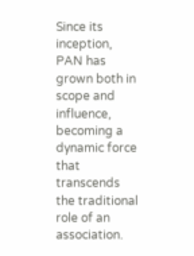Since its inception, PAN has grown both in scope and influence, becoming a dynamic force that transcends the traditional role of an association.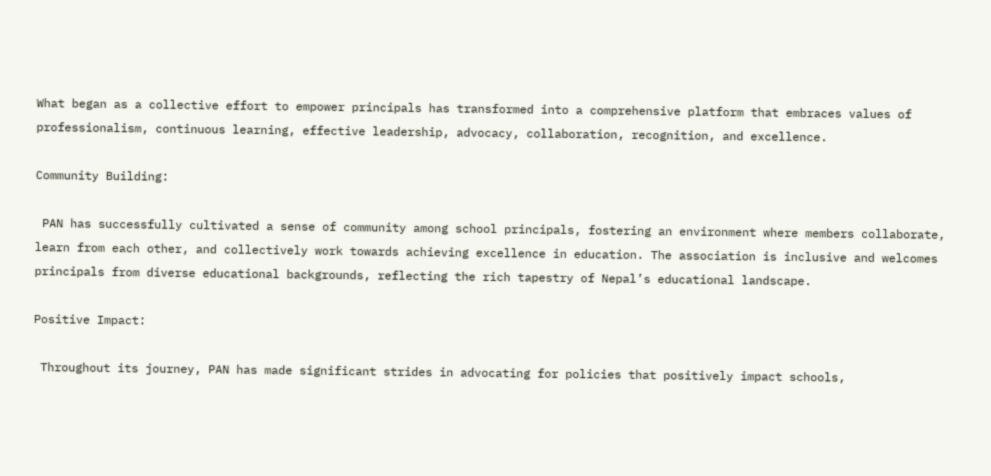What began as a collective effort to empower principals has transformed into a comprehensive platform that embraces values of professionalism, continuous learning, effective leadership, advocacy, collaboration, recognition, and excellence.

Community Building:

 PAN has successfully cultivated a sense of community among school principals, fostering an environment where members collaborate, learn from each other, and collectively work towards achieving excellence in education. The association is inclusive and welcomes principals from diverse educational backgrounds, reflecting the rich tapestry of Nepal’s educational landscape.

Positive Impact:

 Throughout its journey, PAN has made significant strides in advocating for policies that positively impact schools,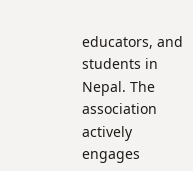educators, and students in Nepal. The association actively engages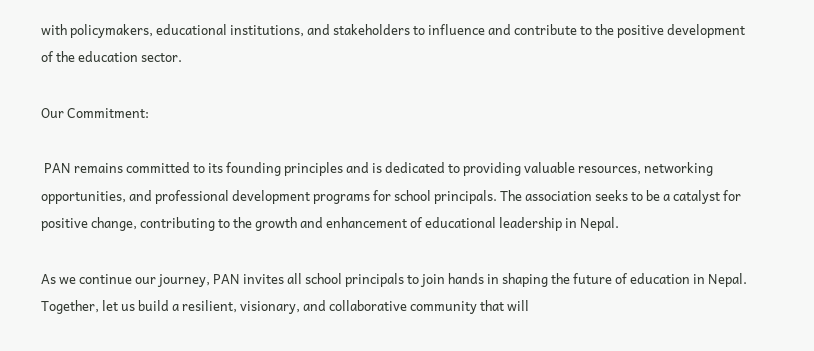with policymakers, educational institutions, and stakeholders to influence and contribute to the positive development of the education sector.

Our Commitment:

 PAN remains committed to its founding principles and is dedicated to providing valuable resources, networking opportunities, and professional development programs for school principals. The association seeks to be a catalyst for positive change, contributing to the growth and enhancement of educational leadership in Nepal.

As we continue our journey, PAN invites all school principals to join hands in shaping the future of education in Nepal. Together, let us build a resilient, visionary, and collaborative community that will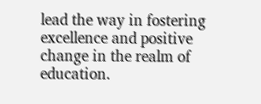lead the way in fostering excellence and positive change in the realm of education.